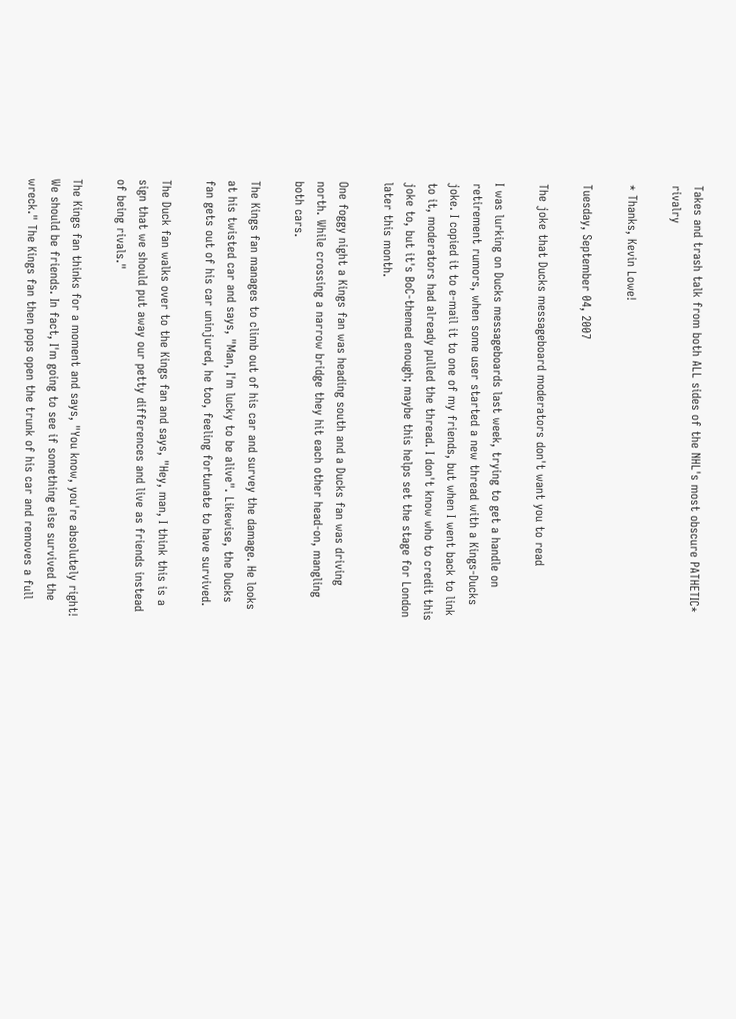Takes and trash talk from both ALL sides of the NHL's most obscure PATHETIC* rivalry

* Thanks, Kevin Lowe!

Tuesday, September 04, 2007

The joke that Ducks messageboard moderators don't want you to read

I was lurking on Ducks messageboards last week, trying to get a handle on retirement rumors, when some user started a new thread with a Kings-Ducks joke. I copied it to e-mail it to one of my friends, but when I went back to link to it, moderators had already pulled the thread. I don't know who to credit this joke to, but it's BoC-themed enough; maybe this helps set the stage for London later this month.

One foggy night a Kings fan was heading south and a Ducks fan was driving north. While crossing a narrow bridge they hit each other head-on, mangling both cars.

The Kings fan manages to climb out of his car and survey the damage. He looks at his twisted car and says, "Man, I'm lucky to be alive". Likewise, the Ducks fan gets out of his car uninjured, he too, feeling fortunate to have survived.

The Duck fan walks over to the Kings fan and says, "Hey, man, I think this is a sign that we should put away our petty differences and live as friends instead of being rivals."

The Kings fan thinks for a moment and says, "You know, you're absolutely right! We should be friends. In fact, I'm going to see if something else survived the wreck." The Kings fan then pops open the trunk of his car and removes a full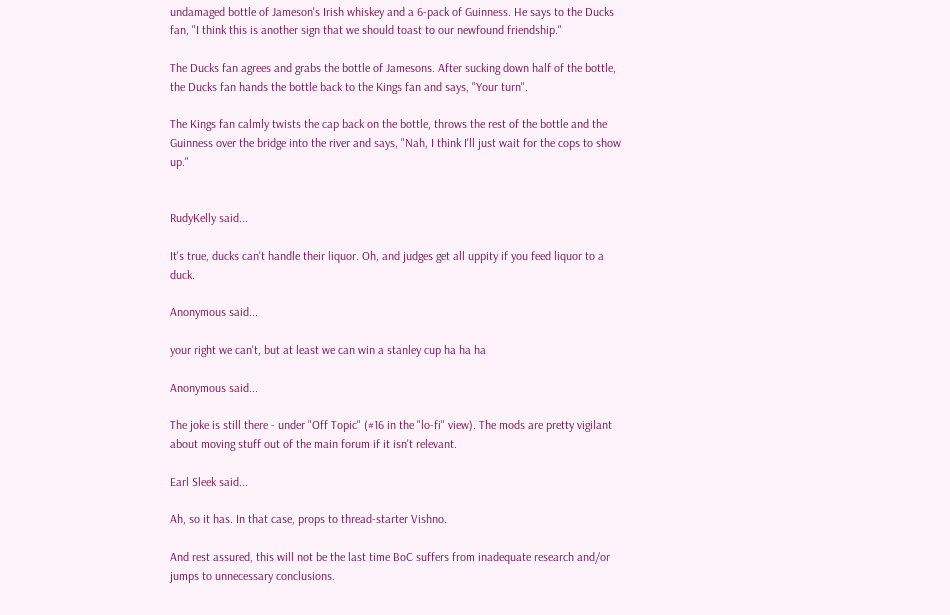undamaged bottle of Jameson's Irish whiskey and a 6-pack of Guinness. He says to the Ducks fan, "I think this is another sign that we should toast to our newfound friendship."

The Ducks fan agrees and grabs the bottle of Jamesons. After sucking down half of the bottle, the Ducks fan hands the bottle back to the Kings fan and says, "Your turn".

The Kings fan calmly twists the cap back on the bottle, throws the rest of the bottle and the Guinness over the bridge into the river and says, "Nah, I think I'll just wait for the cops to show up."


RudyKelly said...

It's true, ducks can't handle their liquor. Oh, and judges get all uppity if you feed liquor to a duck.

Anonymous said...

your right we can't, but at least we can win a stanley cup ha ha ha

Anonymous said...

The joke is still there - under "Off Topic" (#16 in the "lo-fi" view). The mods are pretty vigilant about moving stuff out of the main forum if it isn't relevant.

Earl Sleek said...

Ah, so it has. In that case, props to thread-starter Vishno.

And rest assured, this will not be the last time BoC suffers from inadequate research and/or jumps to unnecessary conclusions.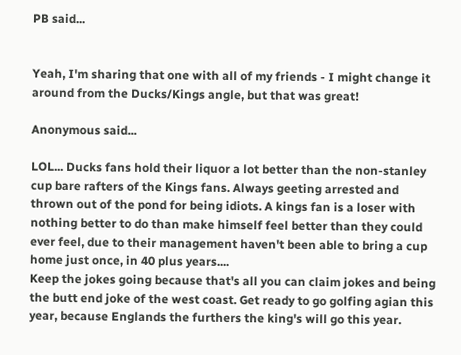PB said...


Yeah, I'm sharing that one with all of my friends - I might change it around from the Ducks/Kings angle, but that was great!

Anonymous said...

LOL... Ducks fans hold their liquor a lot better than the non-stanley cup bare rafters of the Kings fans. Always geeting arrested and thrown out of the pond for being idiots. A kings fan is a loser with nothing better to do than make himself feel better than they could ever feel, due to their management haven't been able to bring a cup home just once, in 40 plus years....
Keep the jokes going because that's all you can claim jokes and being the butt end joke of the west coast. Get ready to go golfing agian this year, because Englands the furthers the king's will go this year.